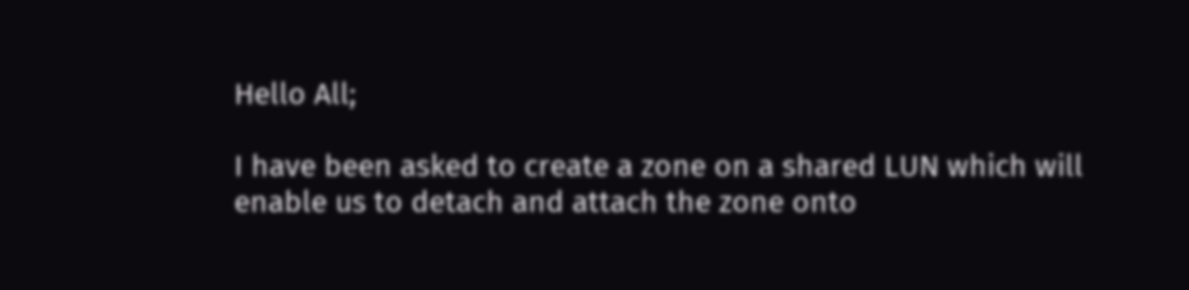Hello All;

I have been asked to create a zone on a shared LUN which will enable us to detach and attach the zone onto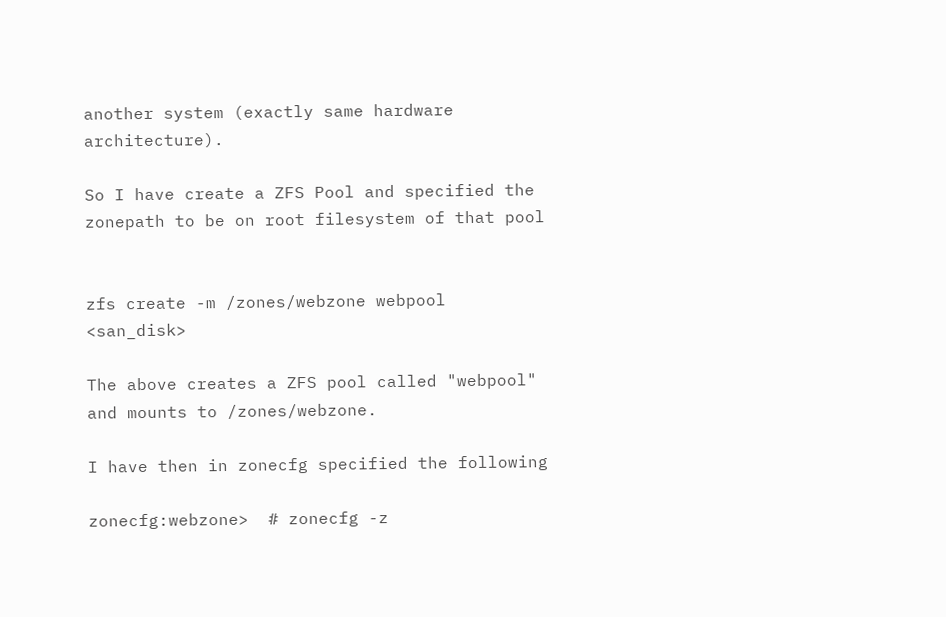another system (exactly same hardware architecture).

So I have create a ZFS Pool and specified the zonepath to be on root filesystem of that pool


zfs create -m /zones/webzone webpool <san_disk>

The above creates a ZFS pool called "webpool" and mounts to /zones/webzone.

I have then in zonecfg specified the following

zonecfg:webzone>  # zonecfg -z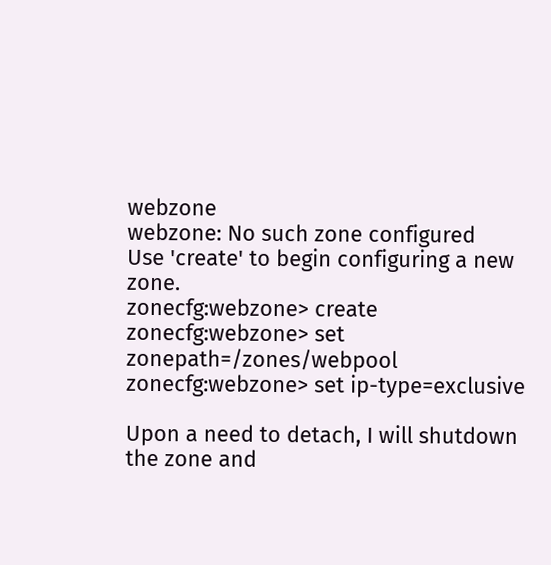webzone
webzone: No such zone configured
Use 'create' to begin configuring a new zone.
zonecfg:webzone> create
zonecfg:webzone> set zonepath=/zones/webpool
zonecfg:webzone> set ip-type=exclusive

Upon a need to detach, I will shutdown the zone and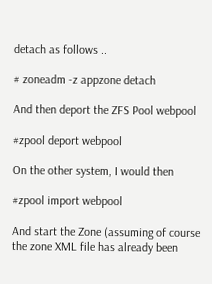detach as follows ..

# zoneadm -z appzone detach

And then deport the ZFS Pool webpool

#zpool deport webpool

On the other system, I would then

#zpool import webpool

And start the Zone (assuming of course the zone XML file has already been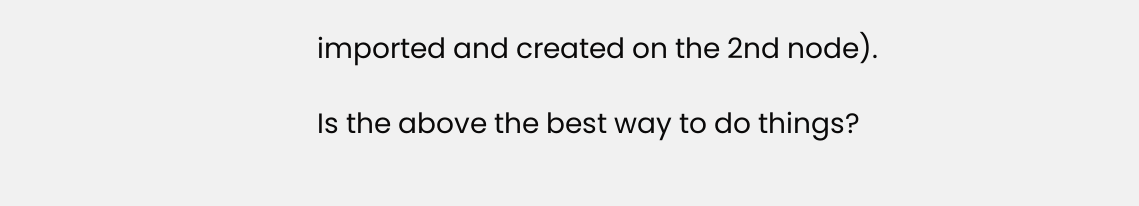imported and created on the 2nd node).

Is the above the best way to do things?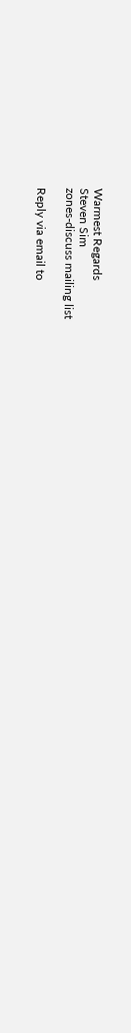Warmest Regards
Steven Sim
zones-discuss mailing list

Reply via email to